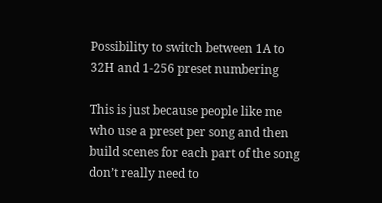Possibility to switch between 1A to 32H and 1-256 preset numbering

This is just because people like me who use a preset per song and then build scenes for each part of the song don’t really need to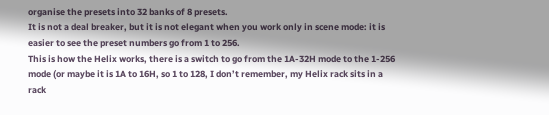organise the presets into 32 banks of 8 presets.
It is not a deal breaker, but it is not elegant when you work only in scene mode: it is easier to see the preset numbers go from 1 to 256.
This is how the Helix works, there is a switch to go from the 1A-32H mode to the 1-256 mode (or maybe it is 1A to 16H, so 1 to 128, I don’t remember, my Helix rack sits in a rack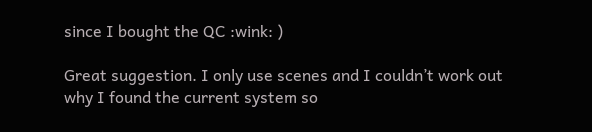since I bought the QC :wink: )

Great suggestion. I only use scenes and I couldn’t work out why I found the current system so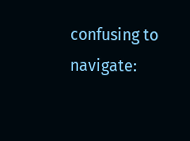confusing to navigate: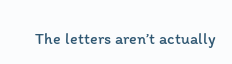The letters aren’t actually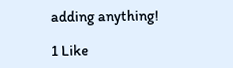adding anything!

1 Like